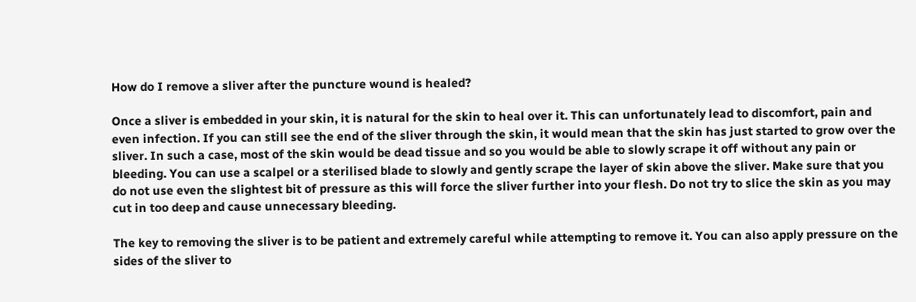How do I remove a sliver after the puncture wound is healed?

Once a sliver is embedded in your skin, it is natural for the skin to heal over it. This can unfortunately lead to discomfort, pain and even infection. If you can still see the end of the sliver through the skin, it would mean that the skin has just started to grow over the sliver. In such a case, most of the skin would be dead tissue and so you would be able to slowly scrape it off without any pain or bleeding. You can use a scalpel or a sterilised blade to slowly and gently scrape the layer of skin above the sliver. Make sure that you do not use even the slightest bit of pressure as this will force the sliver further into your flesh. Do not try to slice the skin as you may cut in too deep and cause unnecessary bleeding.

The key to removing the sliver is to be patient and extremely careful while attempting to remove it. You can also apply pressure on the sides of the sliver to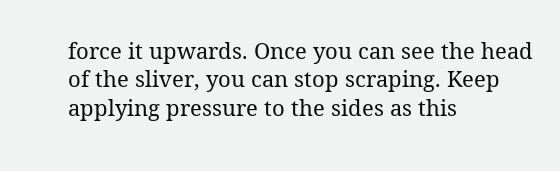force it upwards. Once you can see the head of the sliver, you can stop scraping. Keep applying pressure to the sides as this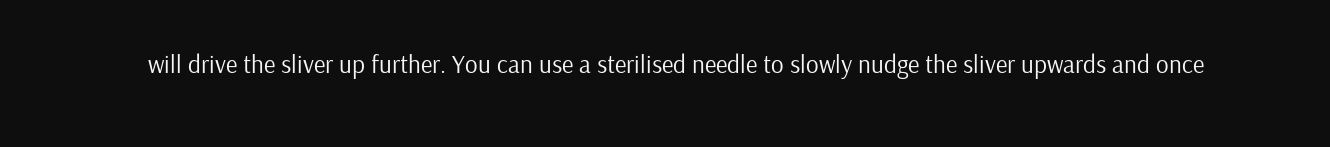will drive the sliver up further. You can use a sterilised needle to slowly nudge the sliver upwards and once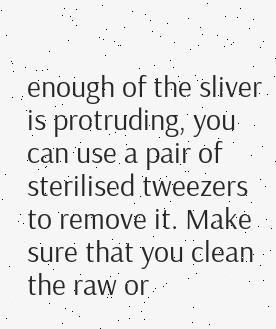enough of the sliver is protruding, you can use a pair of sterilised tweezers to remove it. Make sure that you clean the raw or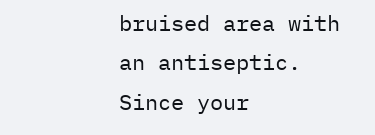bruised area with an antiseptic. Since your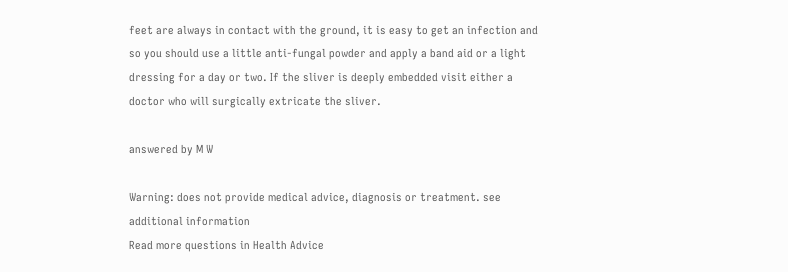feet are always in contact with the ground, it is easy to get an infection and so you should use a little anti-fungal powder and apply a band aid or a light dressing for a day or two. If the sliver is deeply embedded visit either a doctor who will surgically extricate the sliver.

answered by M W

Warning: does not provide medical advice, diagnosis or treatment. see additional information
Read more questions in Health Advice